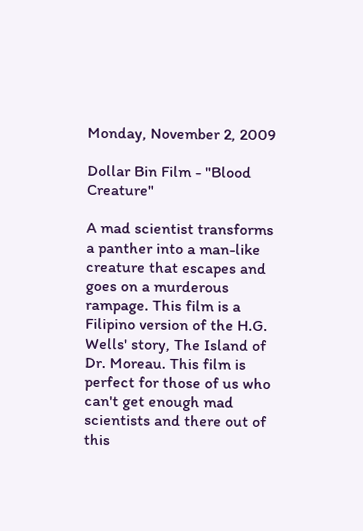Monday, November 2, 2009

Dollar Bin Film - "Blood Creature"

A mad scientist transforms a panther into a man-like creature that escapes and goes on a murderous rampage. This film is a Filipino version of the H.G. Wells' story, The Island of Dr. Moreau. This film is perfect for those of us who can't get enough mad scientists and there out of this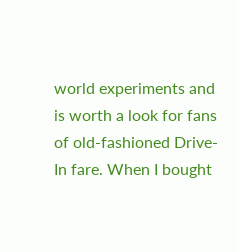world experiments and is worth a look for fans of old-fashioned Drive-In fare. When I bought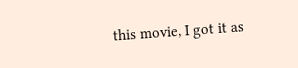this movie, I got it as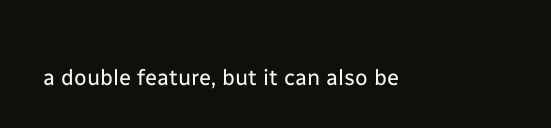a double feature, but it can also be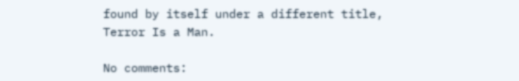found by itself under a different title, Terror Is a Man.

No comments: